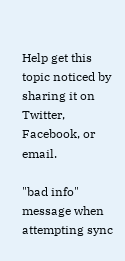Help get this topic noticed by sharing it on Twitter, Facebook, or email.

"bad info" message when attempting sync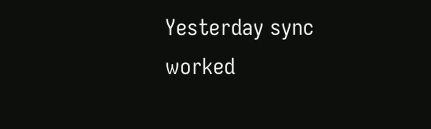Yesterday sync worked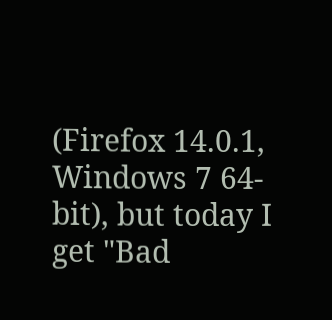(Firefox 14.0.1, Windows 7 64-bit), but today I get "Bad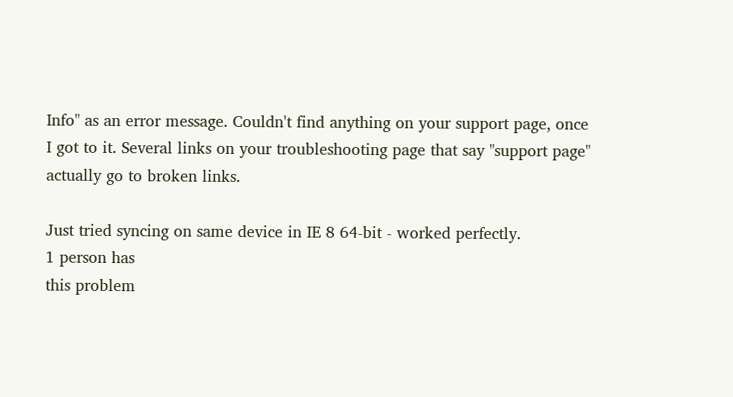Info" as an error message. Couldn't find anything on your support page, once I got to it. Several links on your troubleshooting page that say "support page" actually go to broken links.

Just tried syncing on same device in IE 8 64-bit - worked perfectly.
1 person has
this problem